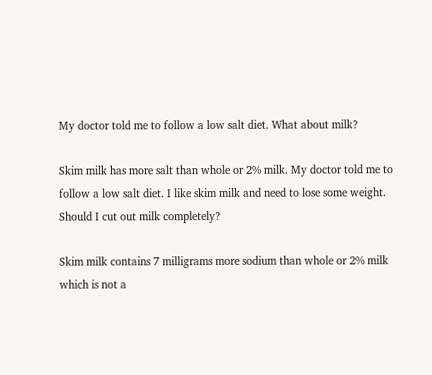My doctor told me to follow a low salt diet. What about milk?

Skim milk has more salt than whole or 2% milk. My doctor told me to follow a low salt diet. I like skim milk and need to lose some weight. Should I cut out milk completely?

Skim milk contains 7 milligrams more sodium than whole or 2% milk which is not a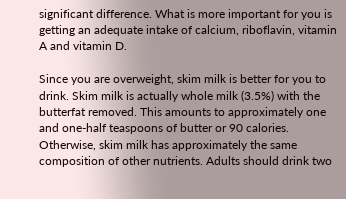significant difference. What is more important for you is getting an adequate intake of calcium, riboflavin, vitamin A and vitamin D.

Since you are overweight, skim milk is better for you to drink. Skim milk is actually whole milk (3.5%) with the butterfat removed. This amounts to approximately one and one-half teaspoons of butter or 90 calories. Otherwise, skim milk has approximately the same composition of other nutrients. Adults should drink two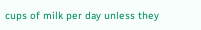cups of milk per day unless they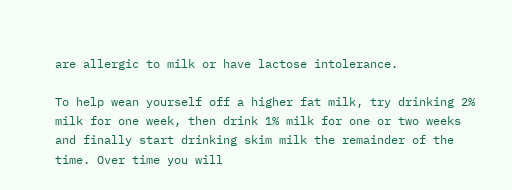are allergic to milk or have lactose intolerance.

To help wean yourself off a higher fat milk, try drinking 2% milk for one week, then drink 1% milk for one or two weeks and finally start drinking skim milk the remainder of the time. Over time you will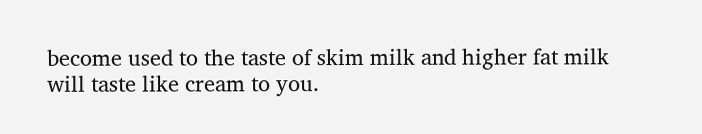become used to the taste of skim milk and higher fat milk will taste like cream to you.